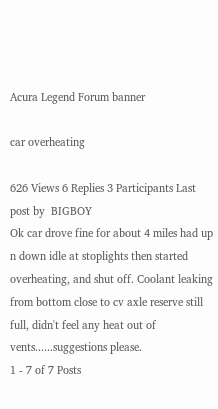Acura Legend Forum banner

car overheating

626 Views 6 Replies 3 Participants Last post by  BIGBOY
Ok car drove fine for about 4 miles had up n down idle at stoplights then started overheating, and shut off. Coolant leaking from bottom close to cv axle reserve still full, didn't feel any heat out of vents......suggestions please.
1 - 7 of 7 Posts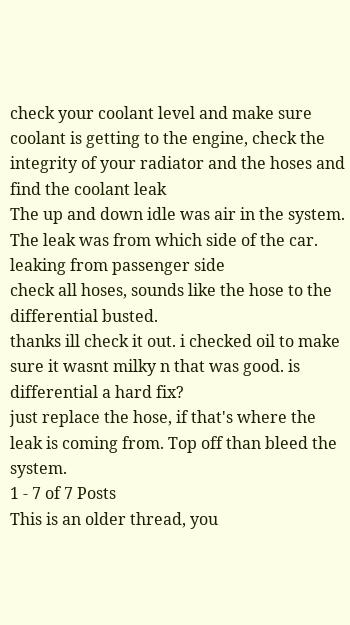check your coolant level and make sure coolant is getting to the engine, check the integrity of your radiator and the hoses and find the coolant leak
The up and down idle was air in the system. The leak was from which side of the car.
leaking from passenger side
check all hoses, sounds like the hose to the differential busted.
thanks ill check it out. i checked oil to make sure it wasnt milky n that was good. is differential a hard fix?
just replace the hose, if that's where the leak is coming from. Top off than bleed the system.
1 - 7 of 7 Posts
This is an older thread, you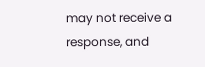may not receive a response, and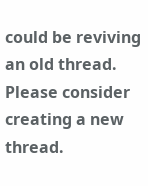could be reviving an old thread. Please consider creating a new thread.